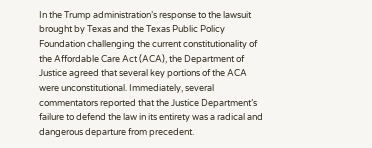In the Trump administration’s response to the lawsuit brought by Texas and the Texas Public Policy Foundation challenging the current constitutionality of the Affordable Care Act (ACA), the Department of Justice agreed that several key portions of the ACA were unconstitutional. Immediately, several commentators reported that the Justice Department’s failure to defend the law in its entirety was a radical and dangerous departure from precedent.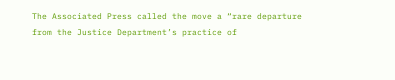The Associated Press called the move a “rare departure from the Justice Department’s practice of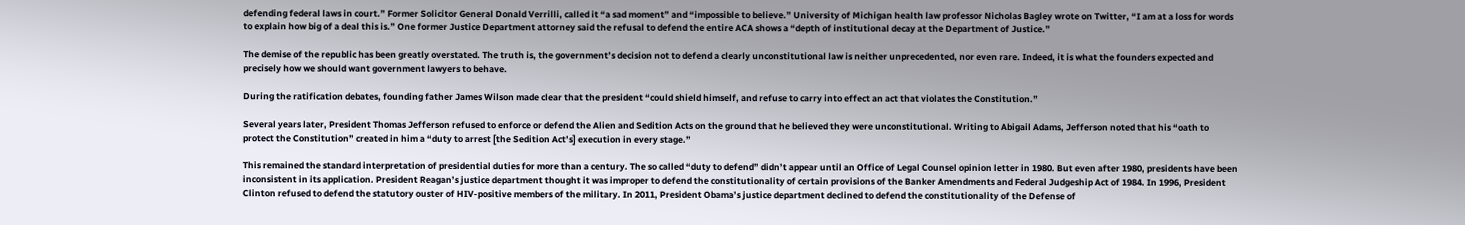defending federal laws in court.” Former Solicitor General Donald Verrilli, called it “a sad moment” and “impossible to believe.” University of Michigan health law professor Nicholas Bagley wrote on Twitter, “I am at a loss for words to explain how big of a deal this is.” One former Justice Department attorney said the refusal to defend the entire ACA shows a “depth of institutional decay at the Department of Justice.”

The demise of the republic has been greatly overstated. The truth is, the government’s decision not to defend a clearly unconstitutional law is neither unprecedented, nor even rare. Indeed, it is what the founders expected and precisely how we should want government lawyers to behave.

During the ratification debates, founding father James Wilson made clear that the president “could shield himself, and refuse to carry into effect an act that violates the Constitution.”

Several years later, President Thomas Jefferson refused to enforce or defend the Alien and Sedition Acts on the ground that he believed they were unconstitutional. Writing to Abigail Adams, Jefferson noted that his “oath to protect the Constitution” created in him a “duty to arrest [the Sedition Act’s] execution in every stage.”

This remained the standard interpretation of presidential duties for more than a century. The so called “duty to defend” didn’t appear until an Office of Legal Counsel opinion letter in 1980. But even after 1980, presidents have been inconsistent in its application. President Reagan’s justice department thought it was improper to defend the constitutionality of certain provisions of the Banker Amendments and Federal Judgeship Act of 1984. In 1996, President Clinton refused to defend the statutory ouster of HIV-positive members of the military. In 2011, President Obama’s justice department declined to defend the constitutionality of the Defense of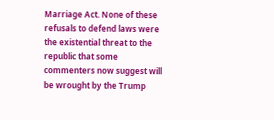Marriage Act. None of these refusals to defend laws were the existential threat to the republic that some commenters now suggest will be wrought by the Trump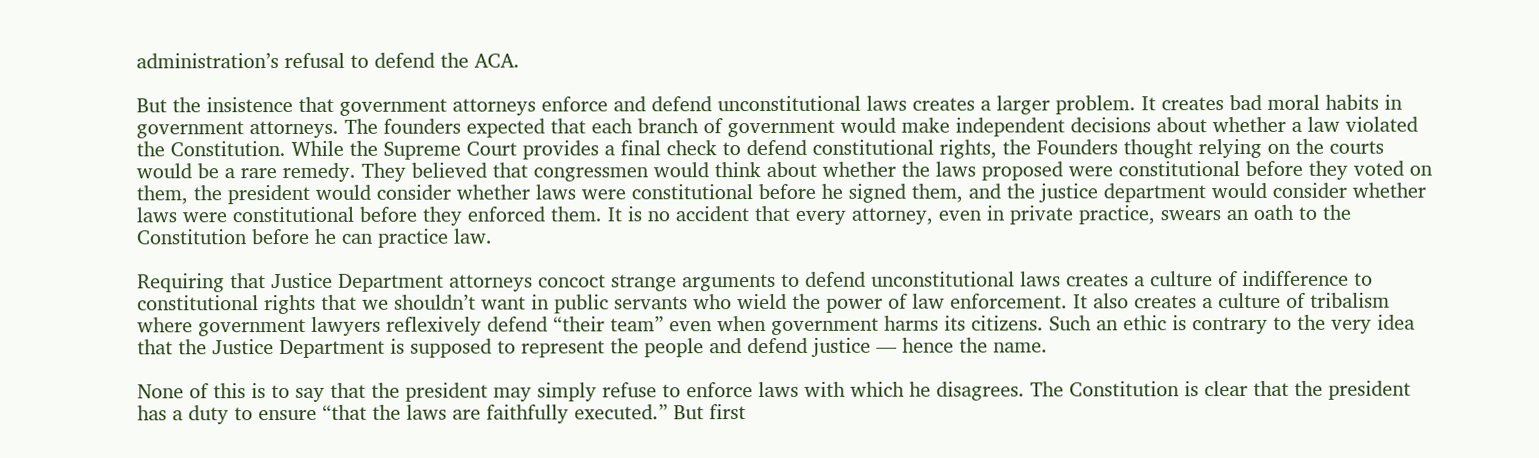administration’s refusal to defend the ACA.

But the insistence that government attorneys enforce and defend unconstitutional laws creates a larger problem. It creates bad moral habits in government attorneys. The founders expected that each branch of government would make independent decisions about whether a law violated the Constitution. While the Supreme Court provides a final check to defend constitutional rights, the Founders thought relying on the courts would be a rare remedy. They believed that congressmen would think about whether the laws proposed were constitutional before they voted on them, the president would consider whether laws were constitutional before he signed them, and the justice department would consider whether laws were constitutional before they enforced them. It is no accident that every attorney, even in private practice, swears an oath to the Constitution before he can practice law.

Requiring that Justice Department attorneys concoct strange arguments to defend unconstitutional laws creates a culture of indifference to constitutional rights that we shouldn’t want in public servants who wield the power of law enforcement. It also creates a culture of tribalism where government lawyers reflexively defend “their team” even when government harms its citizens. Such an ethic is contrary to the very idea that the Justice Department is supposed to represent the people and defend justice — hence the name.

None of this is to say that the president may simply refuse to enforce laws with which he disagrees. The Constitution is clear that the president has a duty to ensure “that the laws are faithfully executed.” But first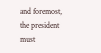and foremost, the president must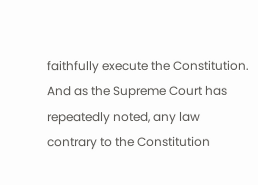faithfully execute the Constitution. And as the Supreme Court has repeatedly noted, any law contrary to the Constitution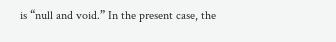is “null and void.” In the present case, the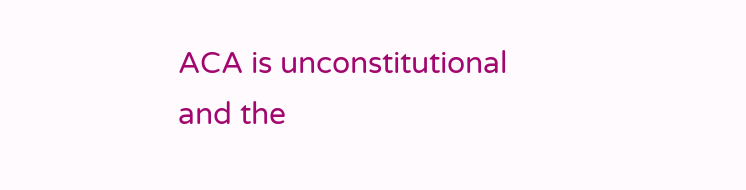ACA is unconstitutional and the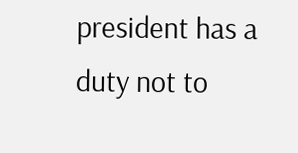president has a duty not to